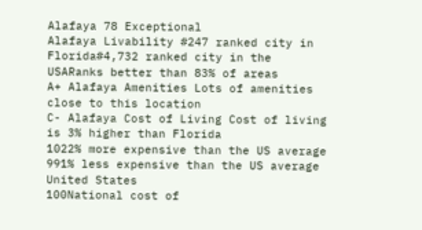Alafaya 78 Exceptional
Alafaya Livability #247 ranked city in Florida#4,732 ranked city in the USARanks better than 83% of areas
A+ Alafaya Amenities Lots of amenities close to this location
C- Alafaya Cost of Living Cost of living is 3% higher than Florida
1022% more expensive than the US average
991% less expensive than the US average
United States
100National cost of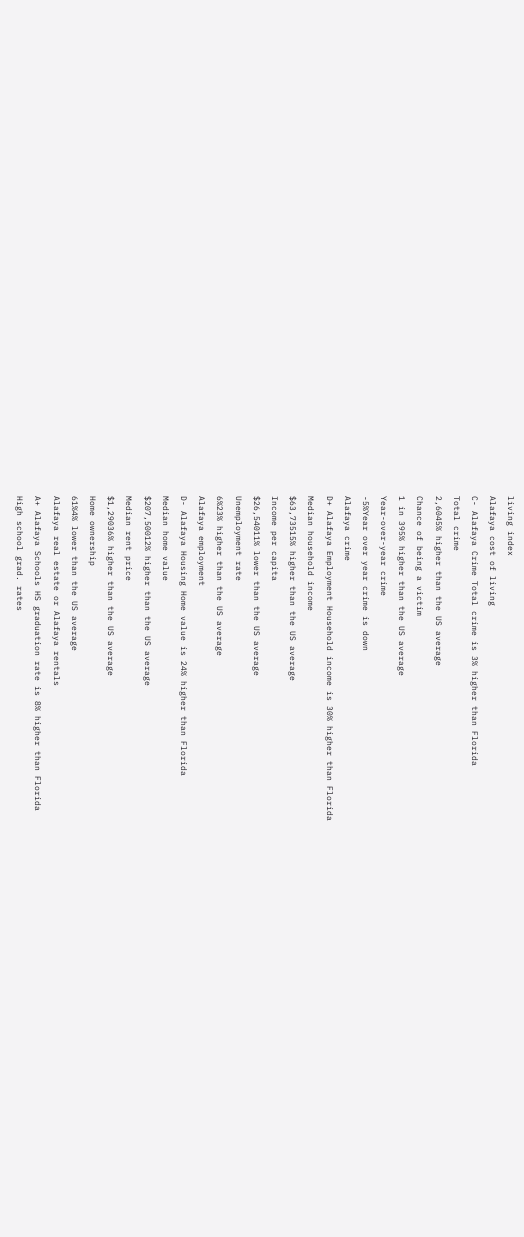living index
Alafaya cost of living
C- Alafaya Crime Total crime is 3% higher than Florida
Total crime
2,6045% higher than the US average
Chance of being a victim
1 in 395% higher than the US average
Year-over-year crime
-5%Year over year crime is down
Alafaya crime
D+ Alafaya Employment Household income is 30% higher than Florida
Median household income
$63,73515% higher than the US average
Income per capita
$26,54011% lower than the US average
Unemployment rate
6%23% higher than the US average
Alafaya employment
D- Alafaya Housing Home value is 24% higher than Florida
Median home value
$207,50012% higher than the US average
Median rent price
$1,29036% higher than the US average
Home ownership
61%4% lower than the US average
Alafaya real estate or Alafaya rentals
A+ Alafaya Schools HS graduation rate is 8% higher than Florida
High school grad. rates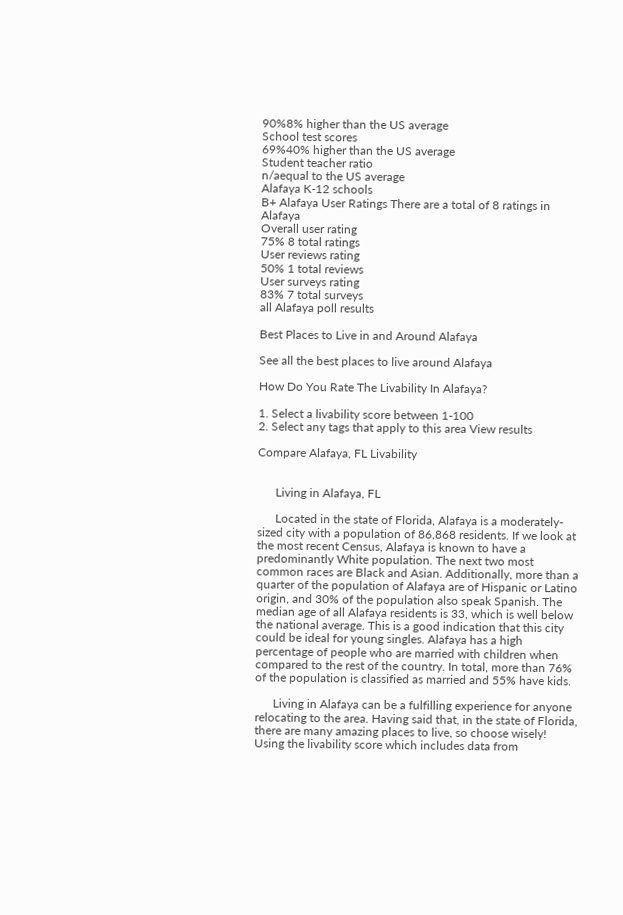90%8% higher than the US average
School test scores
69%40% higher than the US average
Student teacher ratio
n/aequal to the US average
Alafaya K-12 schools
B+ Alafaya User Ratings There are a total of 8 ratings in Alafaya
Overall user rating
75% 8 total ratings
User reviews rating
50% 1 total reviews
User surveys rating
83% 7 total surveys
all Alafaya poll results

Best Places to Live in and Around Alafaya

See all the best places to live around Alafaya

How Do You Rate The Livability In Alafaya?

1. Select a livability score between 1-100
2. Select any tags that apply to this area View results

Compare Alafaya, FL Livability


      Living in Alafaya, FL

      Located in the state of Florida, Alafaya is a moderately-sized city with a population of 86,868 residents. If we look at the most recent Census, Alafaya is known to have a predominantly White population. The next two most common races are Black and Asian. Additionally, more than a quarter of the population of Alafaya are of Hispanic or Latino origin, and 30% of the population also speak Spanish. The median age of all Alafaya residents is 33, which is well below the national average. This is a good indication that this city could be ideal for young singles. Alafaya has a high percentage of people who are married with children when compared to the rest of the country. In total, more than 76% of the population is classified as married and 55% have kids.

      Living in Alafaya can be a fulfilling experience for anyone relocating to the area. Having said that, in the state of Florida, there are many amazing places to live, so choose wisely! Using the livability score which includes data from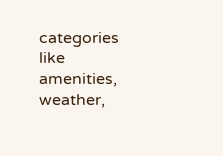categories like amenities, weather,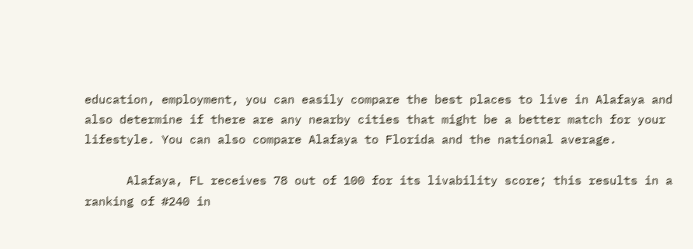education, employment, you can easily compare the best places to live in Alafaya and also determine if there are any nearby cities that might be a better match for your lifestyle. You can also compare Alafaya to Florida and the national average.

      Alafaya, FL receives 78 out of 100 for its livability score; this results in a ranking of #240 in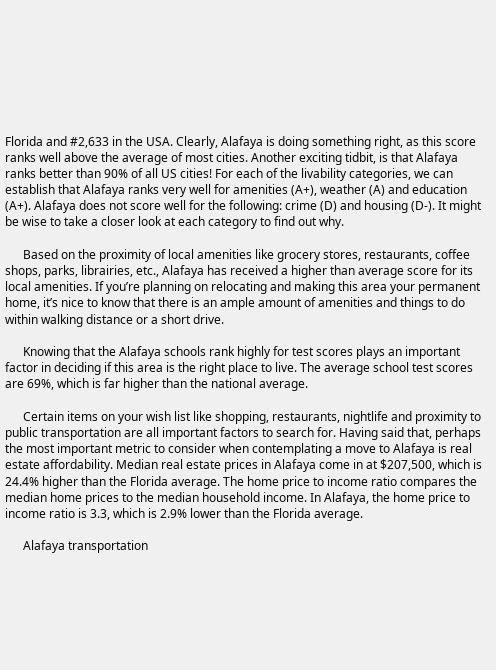Florida and #2,633 in the USA. Clearly, Alafaya is doing something right, as this score ranks well above the average of most cities. Another exciting tidbit, is that Alafaya ranks better than 90% of all US cities! For each of the livability categories, we can establish that Alafaya ranks very well for amenities (A+), weather (A) and education (A+). Alafaya does not score well for the following: crime (D) and housing (D-). It might be wise to take a closer look at each category to find out why.

      Based on the proximity of local amenities like grocery stores, restaurants, coffee shops, parks, librairies, etc., Alafaya has received a higher than average score for its local amenities. If you’re planning on relocating and making this area your permanent home, it’s nice to know that there is an ample amount of amenities and things to do within walking distance or a short drive.

      Knowing that the Alafaya schools rank highly for test scores plays an important factor in deciding if this area is the right place to live. The average school test scores are 69%, which is far higher than the national average.

      Certain items on your wish list like shopping, restaurants, nightlife and proximity to public transportation are all important factors to search for. Having said that, perhaps the most important metric to consider when contemplating a move to Alafaya is real estate affordability. Median real estate prices in Alafaya come in at $207,500, which is 24.4% higher than the Florida average. The home price to income ratio compares the median home prices to the median household income. In Alafaya, the home price to income ratio is 3.3, which is 2.9% lower than the Florida average.

      Alafaya transportation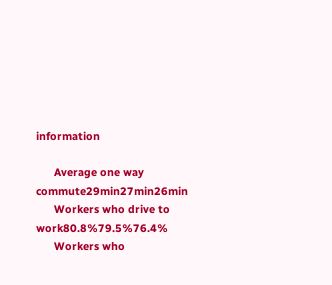information

      Average one way commute29min27min26min
      Workers who drive to work80.8%79.5%76.4%
      Workers who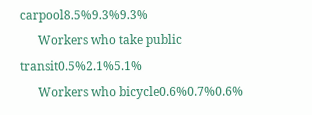carpool8.5%9.3%9.3%
      Workers who take public transit0.5%2.1%5.1%
      Workers who bicycle0.6%0.7%0.6%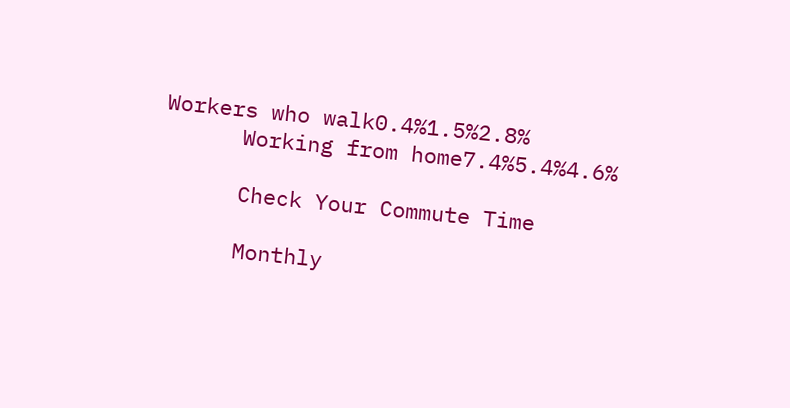Workers who walk0.4%1.5%2.8%
      Working from home7.4%5.4%4.6%

      Check Your Commute Time

      Monthly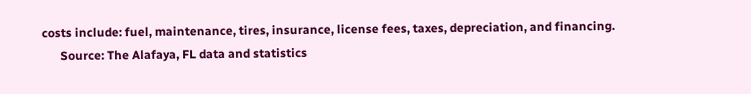costs include: fuel, maintenance, tires, insurance, license fees, taxes, depreciation, and financing.
      Source: The Alafaya, FL data and statistics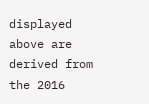displayed above are derived from the 2016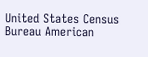United States Census Bureau American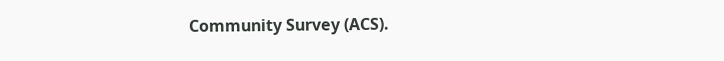Community Survey (ACS).